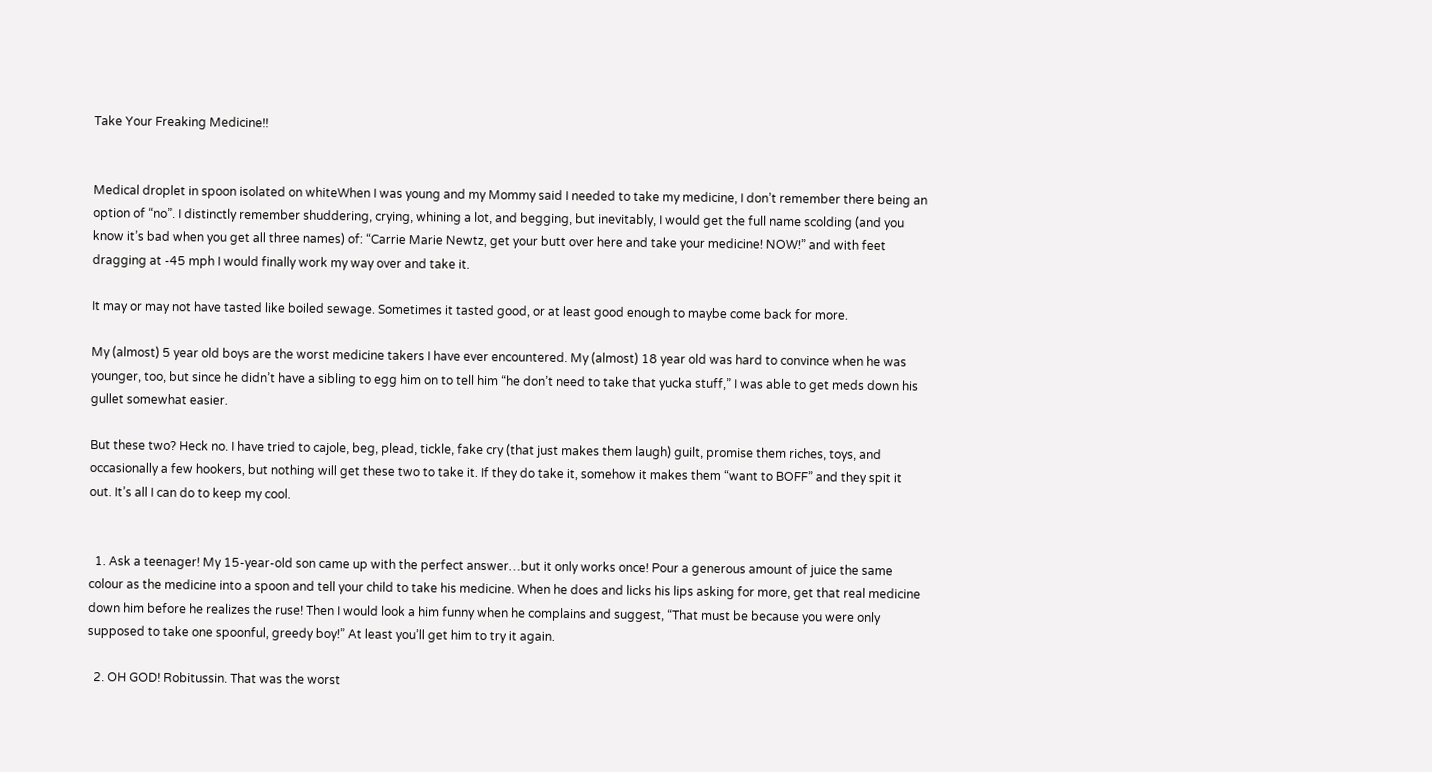Take Your Freaking Medicine!!


Medical droplet in spoon isolated on whiteWhen I was young and my Mommy said I needed to take my medicine, I don’t remember there being an option of “no”. I distinctly remember shuddering, crying, whining a lot, and begging, but inevitably, I would get the full name scolding (and you know it’s bad when you get all three names) of: “Carrie Marie Newtz, get your butt over here and take your medicine! NOW!” and with feet dragging at -45 mph I would finally work my way over and take it.

It may or may not have tasted like boiled sewage. Sometimes it tasted good, or at least good enough to maybe come back for more.

My (almost) 5 year old boys are the worst medicine takers I have ever encountered. My (almost) 18 year old was hard to convince when he was younger, too, but since he didn’t have a sibling to egg him on to tell him “he don’t need to take that yucka stuff,” I was able to get meds down his gullet somewhat easier.

But these two? Heck no. I have tried to cajole, beg, plead, tickle, fake cry (that just makes them laugh) guilt, promise them riches, toys, and occasionally a few hookers, but nothing will get these two to take it. If they do take it, somehow it makes them “want to BOFF” and they spit it out. It’s all I can do to keep my cool.


  1. Ask a teenager! My 15-year-old son came up with the perfect answer…but it only works once! Pour a generous amount of juice the same colour as the medicine into a spoon and tell your child to take his medicine. When he does and licks his lips asking for more, get that real medicine down him before he realizes the ruse! Then I would look a him funny when he complains and suggest, “That must be because you were only supposed to take one spoonful, greedy boy!” At least you’ll get him to try it again.

  2. OH GOD! Robitussin. That was the worst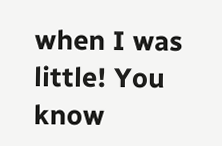when I was little! You know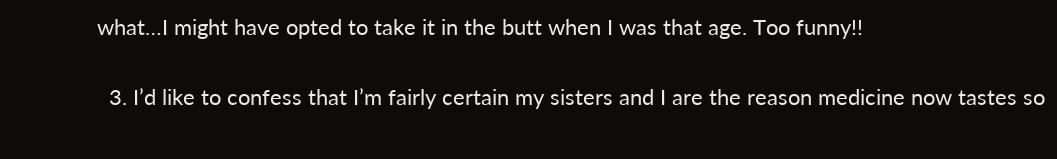what…I might have opted to take it in the butt when I was that age. Too funny!!

  3. I’d like to confess that I’m fairly certain my sisters and I are the reason medicine now tastes so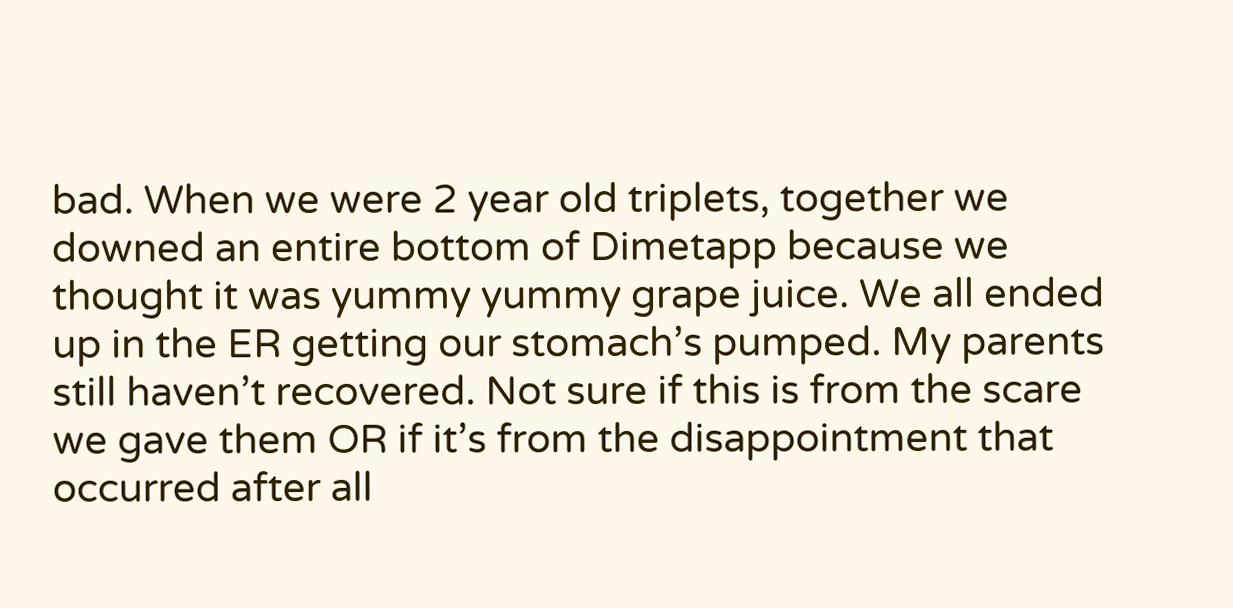bad. When we were 2 year old triplets, together we downed an entire bottom of Dimetapp because we thought it was yummy yummy grape juice. We all ended up in the ER getting our stomach’s pumped. My parents still haven’t recovered. Not sure if this is from the scare we gave them OR if it’s from the disappointment that occurred after all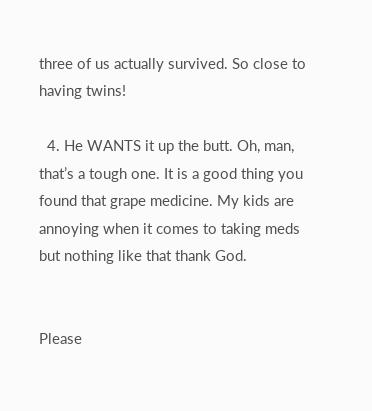three of us actually survived. So close to having twins!

  4. He WANTS it up the butt. Oh, man, that’s a tough one. It is a good thing you found that grape medicine. My kids are annoying when it comes to taking meds but nothing like that thank God.


Please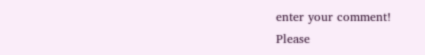enter your comment!
Please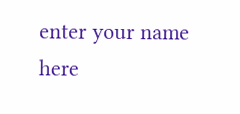enter your name here